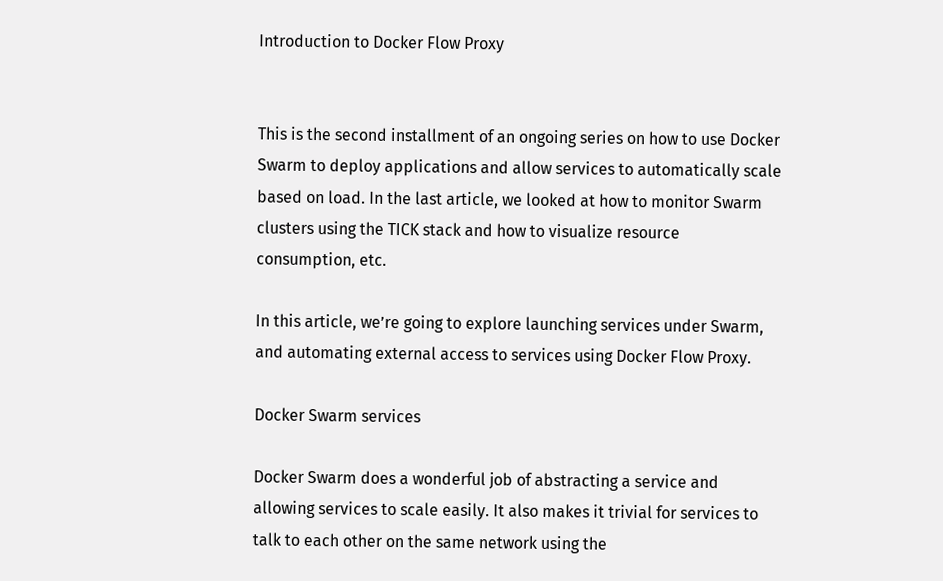Introduction to Docker Flow Proxy


This is the second installment of an ongoing series on how to use Docker Swarm to deploy applications and allow services to automatically scale based on load. In the last article, we looked at how to monitor Swarm clusters using the TICK stack and how to visualize resource consumption, etc.

In this article, we’re going to explore launching services under Swarm, and automating external access to services using Docker Flow Proxy.

Docker Swarm services

Docker Swarm does a wonderful job of abstracting a service and allowing services to scale easily. It also makes it trivial for services to talk to each other on the same network using the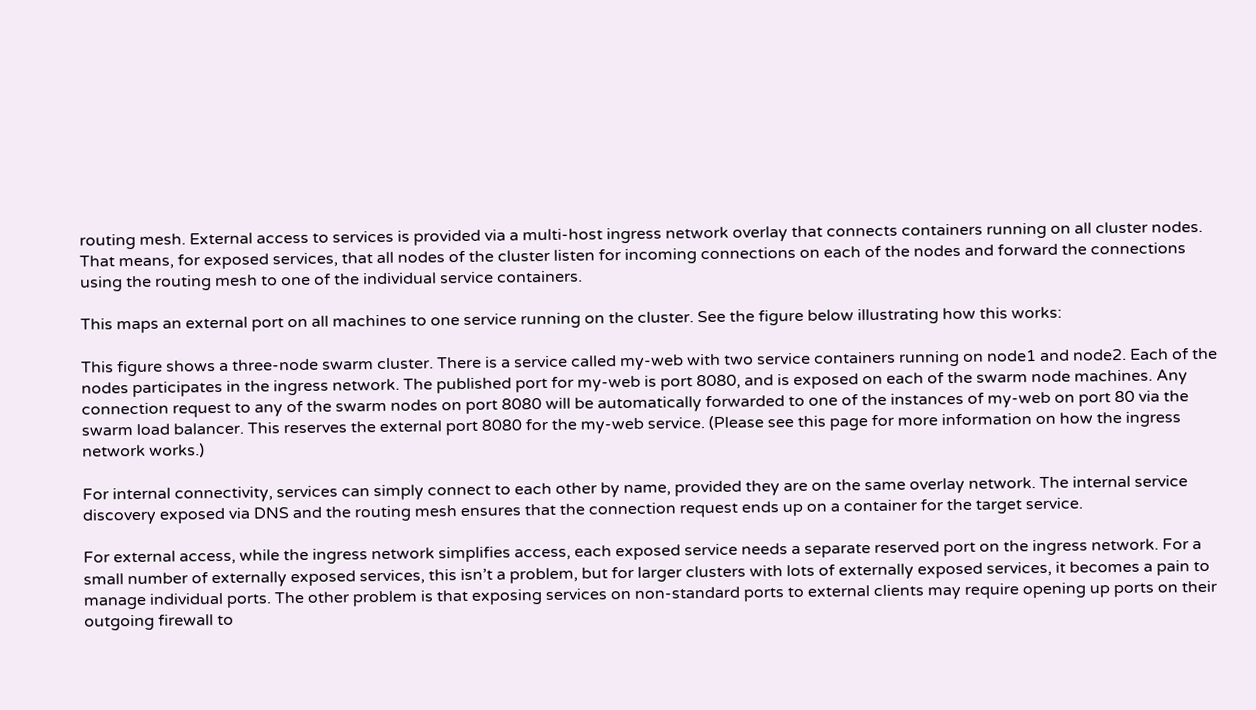routing mesh. External access to services is provided via a multi-host ingress network overlay that connects containers running on all cluster nodes. That means, for exposed services, that all nodes of the cluster listen for incoming connections on each of the nodes and forward the connections using the routing mesh to one of the individual service containers.

This maps an external port on all machines to one service running on the cluster. See the figure below illustrating how this works:

This figure shows a three-node swarm cluster. There is a service called my-web with two service containers running on node1 and node2. Each of the nodes participates in the ingress network. The published port for my-web is port 8080, and is exposed on each of the swarm node machines. Any connection request to any of the swarm nodes on port 8080 will be automatically forwarded to one of the instances of my-web on port 80 via the swarm load balancer. This reserves the external port 8080 for the my-web service. (Please see this page for more information on how the ingress network works.)

For internal connectivity, services can simply connect to each other by name, provided they are on the same overlay network. The internal service discovery exposed via DNS and the routing mesh ensures that the connection request ends up on a container for the target service.

For external access, while the ingress network simplifies access, each exposed service needs a separate reserved port on the ingress network. For a small number of externally exposed services, this isn’t a problem, but for larger clusters with lots of externally exposed services, it becomes a pain to manage individual ports. The other problem is that exposing services on non-standard ports to external clients may require opening up ports on their outgoing firewall to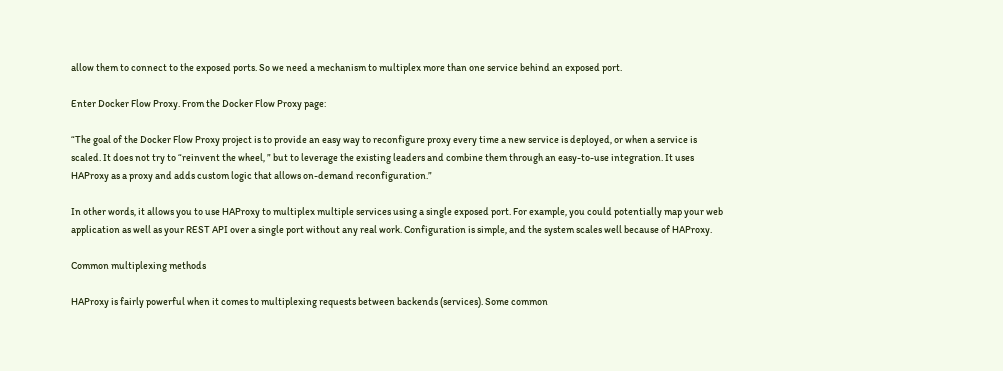allow them to connect to the exposed ports. So we need a mechanism to multiplex more than one service behind an exposed port.

Enter Docker Flow Proxy. From the Docker Flow Proxy page:

“The goal of the Docker Flow Proxy project is to provide an easy way to reconfigure proxy every time a new service is deployed, or when a service is scaled. It does not try to “reinvent the wheel, ” but to leverage the existing leaders and combine them through an easy-to-use integration. It uses HAProxy as a proxy and adds custom logic that allows on-demand reconfiguration.”

In other words, it allows you to use HAProxy to multiplex multiple services using a single exposed port. For example, you could potentially map your web application as well as your REST API over a single port without any real work. Configuration is simple, and the system scales well because of HAProxy.

Common multiplexing methods

HAProxy is fairly powerful when it comes to multiplexing requests between backends (services). Some common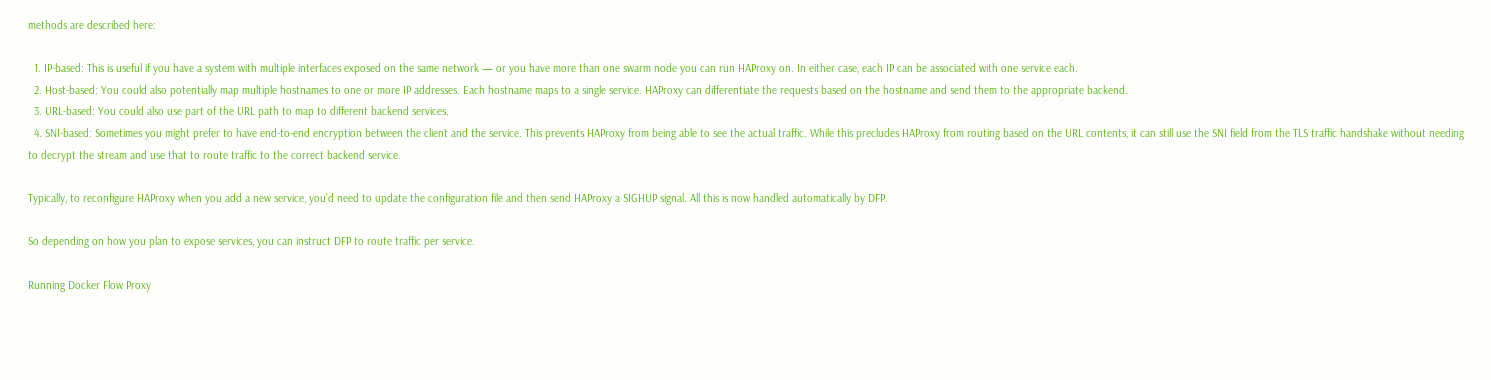methods are described here:

  1. IP-based: This is useful if you have a system with multiple interfaces exposed on the same network — or you have more than one swarm node you can run HAProxy on. In either case, each IP can be associated with one service each.
  2. Host-based: You could also potentially map multiple hostnames to one or more IP addresses. Each hostname maps to a single service. HAProxy can differentiate the requests based on the hostname and send them to the appropriate backend.
  3. URL-based: You could also use part of the URL path to map to different backend services.
  4. SNI-based: Sometimes you might prefer to have end-to-end encryption between the client and the service. This prevents HAProxy from being able to see the actual traffic. While this precludes HAProxy from routing based on the URL contents, it can still use the SNI field from the TLS traffic handshake without needing to decrypt the stream and use that to route traffic to the correct backend service.

Typically, to reconfigure HAProxy when you add a new service, you’d need to update the configuration file and then send HAProxy a SIGHUP signal. All this is now handled automatically by DFP.

So depending on how you plan to expose services, you can instruct DFP to route traffic per service.

Running Docker Flow Proxy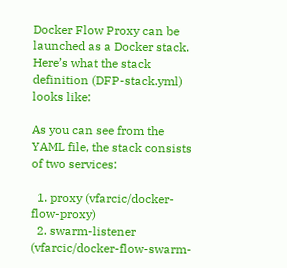Docker Flow Proxy can be launched as a Docker stack. Here’s what the stack definition (DFP-stack.yml) looks like:

As you can see from the YAML file, the stack consists of two services:

  1. proxy (vfarcic/docker-flow-proxy)
  2. swarm-listener (vfarcic/docker-flow-swarm-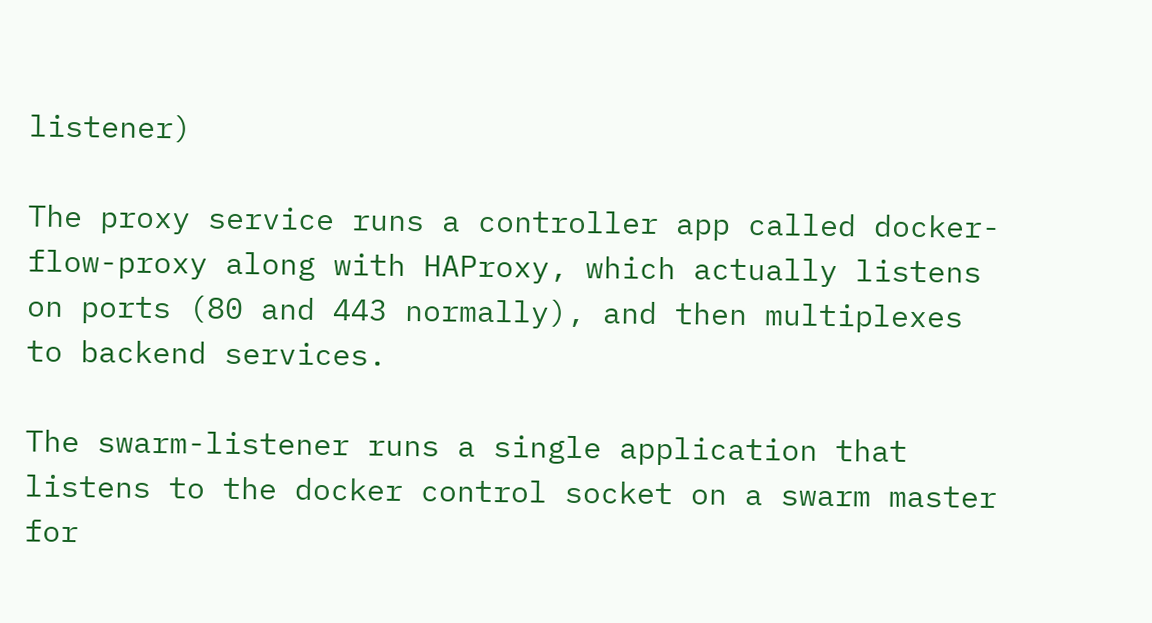listener)

The proxy service runs a controller app called docker-flow-proxy along with HAProxy, which actually listens on ports (80 and 443 normally), and then multiplexes to backend services.

The swarm-listener runs a single application that listens to the docker control socket on a swarm master for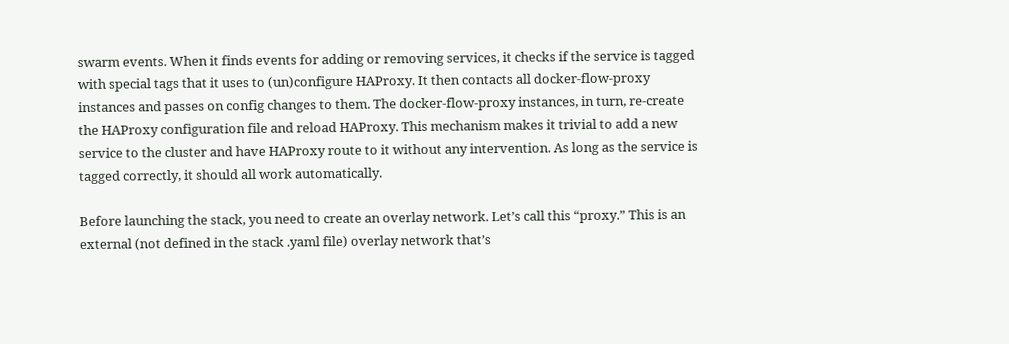swarm events. When it finds events for adding or removing services, it checks if the service is tagged with special tags that it uses to (un)configure HAProxy. It then contacts all docker-flow-proxy instances and passes on config changes to them. The docker-flow-proxy instances, in turn, re-create the HAProxy configuration file and reload HAProxy. This mechanism makes it trivial to add a new service to the cluster and have HAProxy route to it without any intervention. As long as the service is tagged correctly, it should all work automatically.

Before launching the stack, you need to create an overlay network. Let’s call this “proxy.” This is an external (not defined in the stack .yaml file) overlay network that’s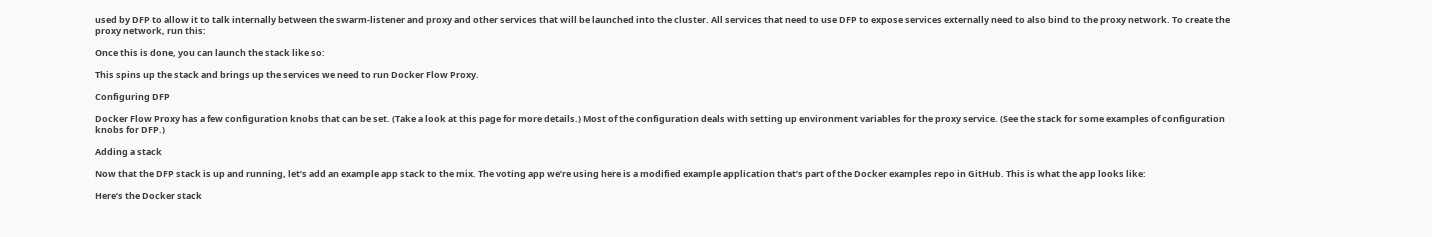used by DFP to allow it to talk internally between the swarm-listener and proxy and other services that will be launched into the cluster. All services that need to use DFP to expose services externally need to also bind to the proxy network. To create the proxy network, run this:

Once this is done, you can launch the stack like so:

This spins up the stack and brings up the services we need to run Docker Flow Proxy.

Configuring DFP

Docker Flow Proxy has a few configuration knobs that can be set. (Take a look at this page for more details.) Most of the configuration deals with setting up environment variables for the proxy service. (See the stack for some examples of configuration knobs for DFP.)

Adding a stack

Now that the DFP stack is up and running, let’s add an example app stack to the mix. The voting app we’re using here is a modified example application that’s part of the Docker examples repo in GitHub. This is what the app looks like:

Here’s the Docker stack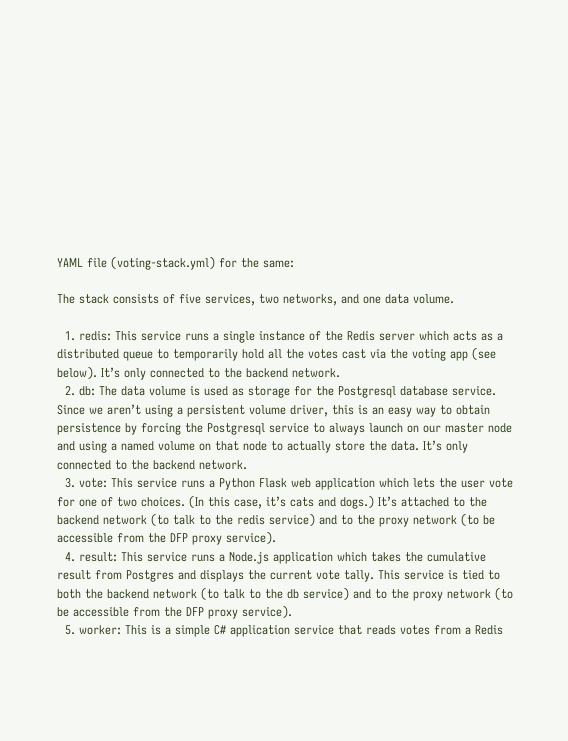YAML file (voting-stack.yml) for the same:

The stack consists of five services, two networks, and one data volume.

  1. redis: This service runs a single instance of the Redis server which acts as a distributed queue to temporarily hold all the votes cast via the voting app (see below). It’s only connected to the backend network.
  2. db: The data volume is used as storage for the Postgresql database service. Since we aren’t using a persistent volume driver, this is an easy way to obtain persistence by forcing the Postgresql service to always launch on our master node and using a named volume on that node to actually store the data. It’s only connected to the backend network.
  3. vote: This service runs a Python Flask web application which lets the user vote for one of two choices. (In this case, it’s cats and dogs.) It’s attached to the backend network (to talk to the redis service) and to the proxy network (to be accessible from the DFP proxy service).
  4. result: This service runs a Node.js application which takes the cumulative result from Postgres and displays the current vote tally. This service is tied to both the backend network (to talk to the db service) and to the proxy network (to be accessible from the DFP proxy service).
  5. worker: This is a simple C# application service that reads votes from a Redis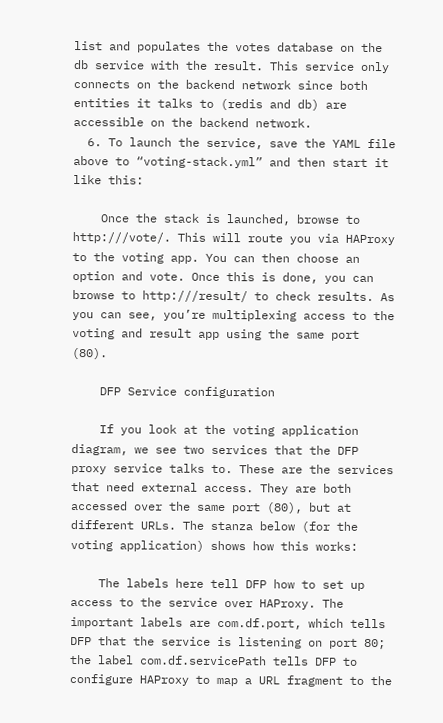list and populates the votes database on the db service with the result. This service only connects on the backend network since both entities it talks to (redis and db) are accessible on the backend network.
  6. To launch the service, save the YAML file above to “voting-stack.yml” and then start it like this:

    Once the stack is launched, browse to http:///vote/. This will route you via HAProxy to the voting app. You can then choose an option and vote. Once this is done, you can browse to http:///result/ to check results. As you can see, you’re multiplexing access to the voting and result app using the same port (80).

    DFP Service configuration

    If you look at the voting application diagram, we see two services that the DFP proxy service talks to. These are the services that need external access. They are both accessed over the same port (80), but at different URLs. The stanza below (for the voting application) shows how this works:

    The labels here tell DFP how to set up access to the service over HAProxy. The important labels are com.df.port, which tells DFP that the service is listening on port 80; the label com.df.servicePath tells DFP to configure HAProxy to map a URL fragment to the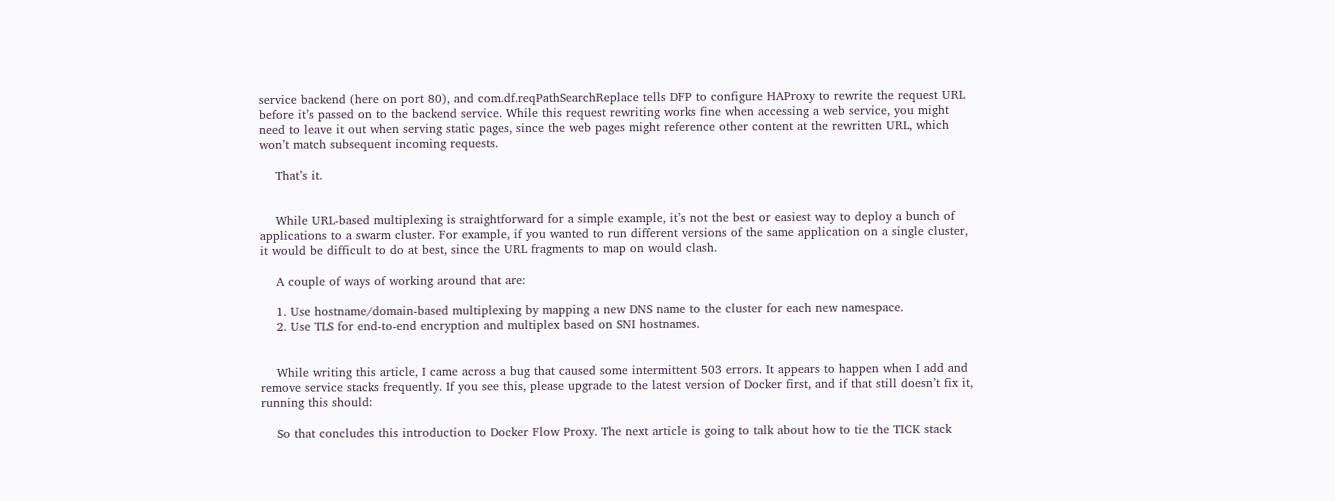service backend (here on port 80), and com.df.reqPathSearchReplace tells DFP to configure HAProxy to rewrite the request URL before it’s passed on to the backend service. While this request rewriting works fine when accessing a web service, you might need to leave it out when serving static pages, since the web pages might reference other content at the rewritten URL, which won’t match subsequent incoming requests.

    That’s it.


    While URL-based multiplexing is straightforward for a simple example, it’s not the best or easiest way to deploy a bunch of applications to a swarm cluster. For example, if you wanted to run different versions of the same application on a single cluster, it would be difficult to do at best, since the URL fragments to map on would clash.

    A couple of ways of working around that are:

    1. Use hostname/domain-based multiplexing by mapping a new DNS name to the cluster for each new namespace.
    2. Use TLS for end-to-end encryption and multiplex based on SNI hostnames.


    While writing this article, I came across a bug that caused some intermittent 503 errors. It appears to happen when I add and remove service stacks frequently. If you see this, please upgrade to the latest version of Docker first, and if that still doesn’t fix it, running this should:

    So that concludes this introduction to Docker Flow Proxy. The next article is going to talk about how to tie the TICK stack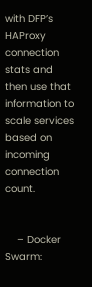with DFP’s HAProxy connection stats and then use that information to scale services based on incoming connection count.


    – Docker Swarm: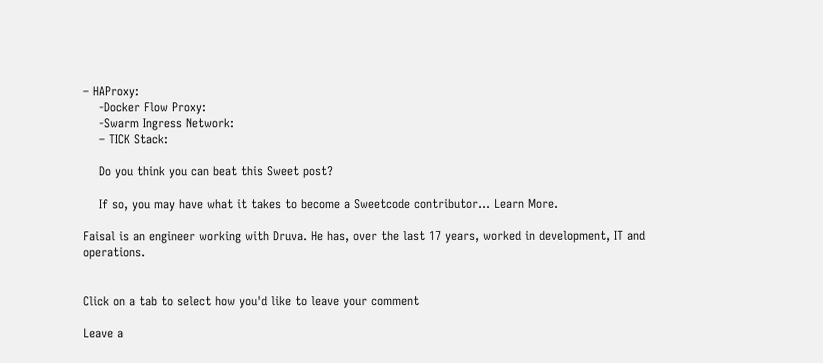– HAProxy:
    -Docker Flow Proxy:
    -Swarm Ingress Network:
    – TICK Stack:

    Do you think you can beat this Sweet post?

    If so, you may have what it takes to become a Sweetcode contributor... Learn More.

Faisal is an engineer working with Druva. He has, over the last 17 years, worked in development, IT and operations.


Click on a tab to select how you'd like to leave your comment

Leave a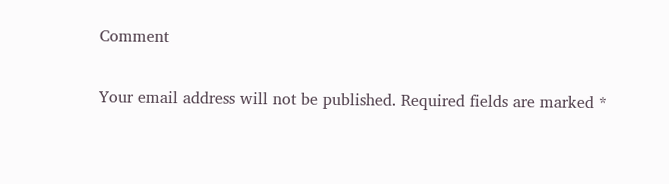Comment

Your email address will not be published. Required fields are marked *